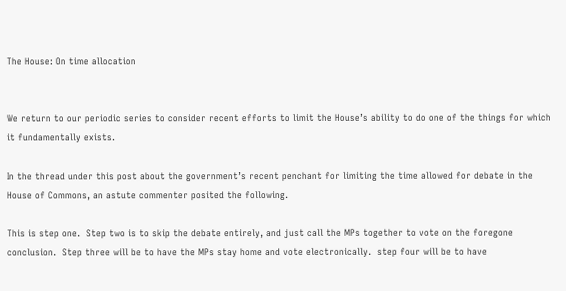The House: On time allocation


We return to our periodic series to consider recent efforts to limit the House’s ability to do one of the things for which it fundamentally exists.

In the thread under this post about the government’s recent penchant for limiting the time allowed for debate in the House of Commons, an astute commenter posited the following.

This is step one.  Step two is to skip the debate entirely, and just call the MPs together to vote on the foregone conclusion.  Step three will be to have the MPs stay home and vote electronically.  step four will be to have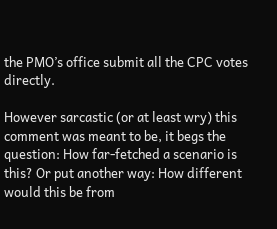the PMO’s office submit all the CPC votes directly.

However sarcastic (or at least wry) this comment was meant to be, it begs the question: How far-fetched a scenario is this? Or put another way: How different would this be from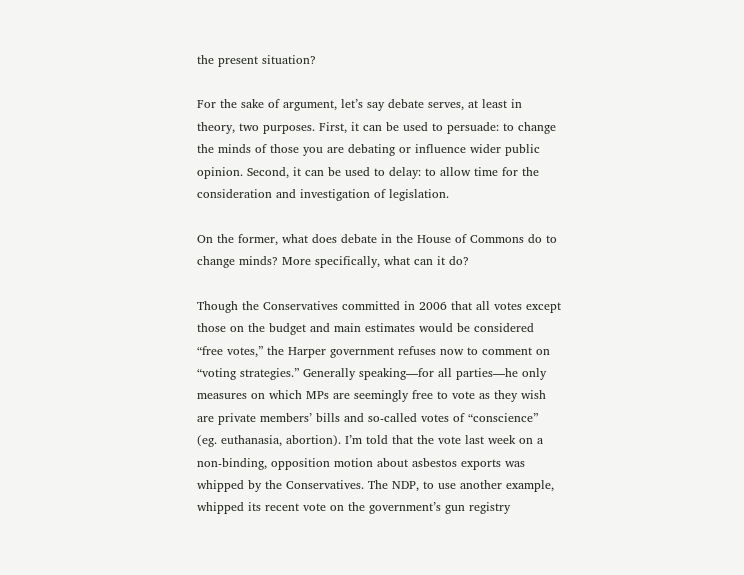the present situation?

For the sake of argument, let’s say debate serves, at least in theory, two purposes. First, it can be used to persuade: to change the minds of those you are debating or influence wider public opinion. Second, it can be used to delay: to allow time for the consideration and investigation of legislation.

On the former, what does debate in the House of Commons do to change minds? More specifically, what can it do?

Though the Conservatives committed in 2006 that all votes except those on the budget and main estimates would be considered “free votes,” the Harper government refuses now to comment on “voting strategies.” Generally speaking—for all parties—he only measures on which MPs are seemingly free to vote as they wish are private members’ bills and so-called votes of “conscience” (eg. euthanasia, abortion). I’m told that the vote last week on a non-binding, opposition motion about asbestos exports was whipped by the Conservatives. The NDP, to use another example, whipped its recent vote on the government’s gun registry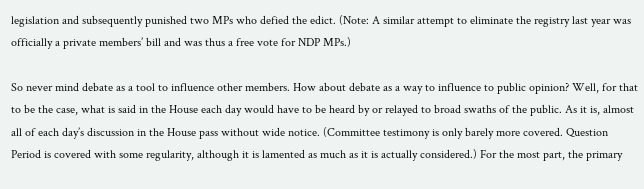legislation and subsequently punished two MPs who defied the edict. (Note: A similar attempt to eliminate the registry last year was officially a private members’ bill and was thus a free vote for NDP MPs.)

So never mind debate as a tool to influence other members. How about debate as a way to influence to public opinion? Well, for that to be the case, what is said in the House each day would have to be heard by or relayed to broad swaths of the public. As it is, almost all of each day’s discussion in the House pass without wide notice. (Committee testimony is only barely more covered. Question Period is covered with some regularity, although it is lamented as much as it is actually considered.) For the most part, the primary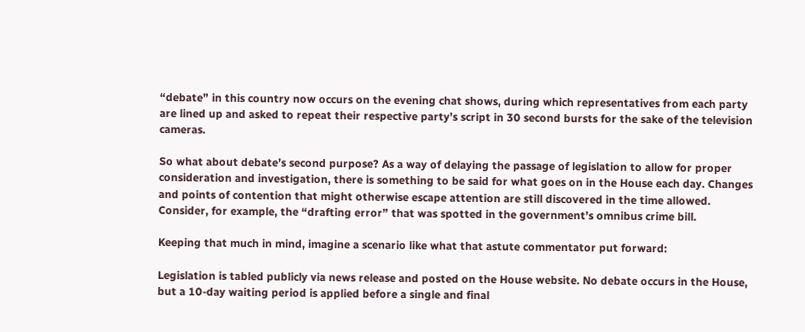“debate” in this country now occurs on the evening chat shows, during which representatives from each party are lined up and asked to repeat their respective party’s script in 30 second bursts for the sake of the television cameras.

So what about debate’s second purpose? As a way of delaying the passage of legislation to allow for proper consideration and investigation, there is something to be said for what goes on in the House each day. Changes and points of contention that might otherwise escape attention are still discovered in the time allowed. Consider, for example, the “drafting error” that was spotted in the government’s omnibus crime bill.

Keeping that much in mind, imagine a scenario like what that astute commentator put forward:

Legislation is tabled publicly via news release and posted on the House website. No debate occurs in the House, but a 10-day waiting period is applied before a single and final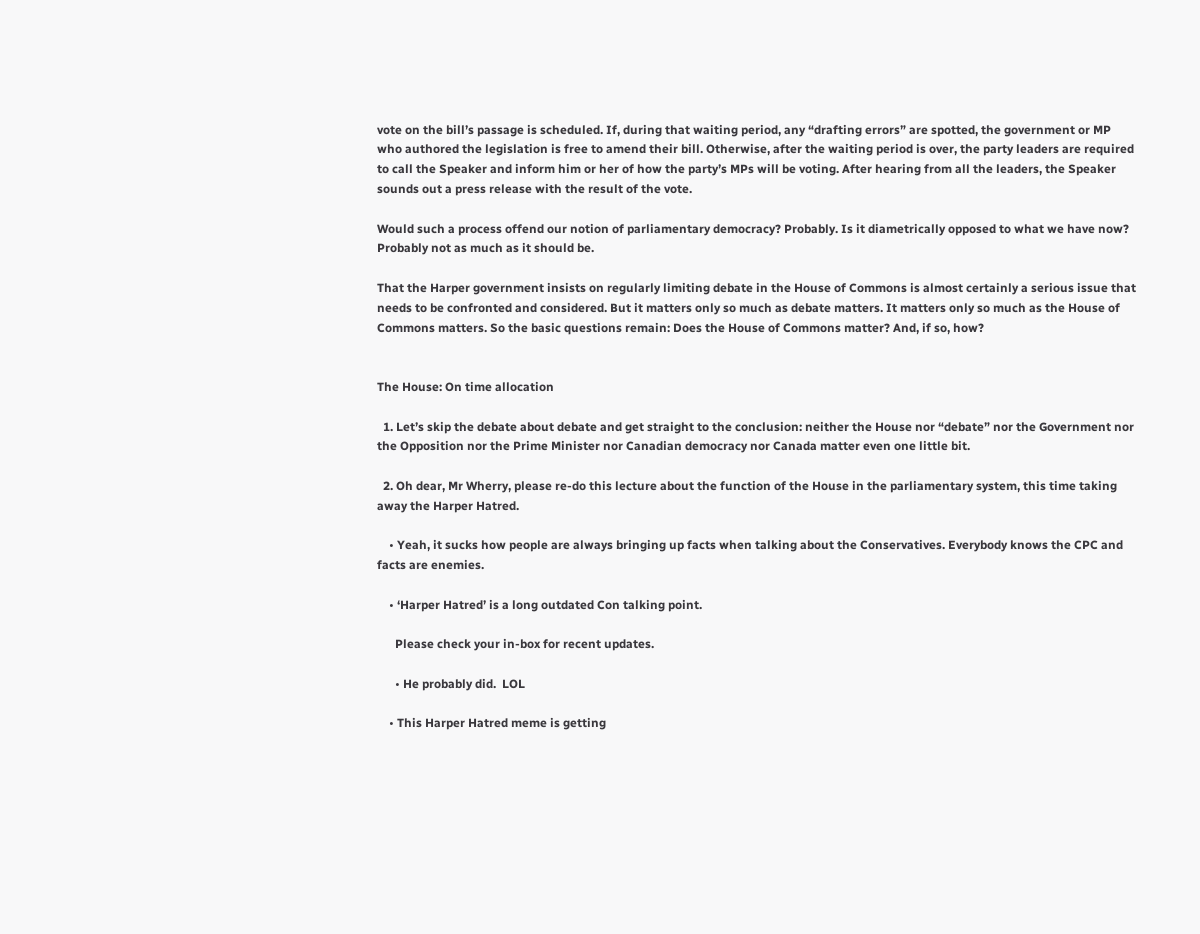vote on the bill’s passage is scheduled. If, during that waiting period, any “drafting errors” are spotted, the government or MP who authored the legislation is free to amend their bill. Otherwise, after the waiting period is over, the party leaders are required to call the Speaker and inform him or her of how the party’s MPs will be voting. After hearing from all the leaders, the Speaker sounds out a press release with the result of the vote.

Would such a process offend our notion of parliamentary democracy? Probably. Is it diametrically opposed to what we have now? Probably not as much as it should be.

That the Harper government insists on regularly limiting debate in the House of Commons is almost certainly a serious issue that needs to be confronted and considered. But it matters only so much as debate matters. It matters only so much as the House of Commons matters. So the basic questions remain: Does the House of Commons matter? And, if so, how?


The House: On time allocation

  1. Let’s skip the debate about debate and get straight to the conclusion: neither the House nor “debate” nor the Government nor the Opposition nor the Prime Minister nor Canadian democracy nor Canada matter even one little bit.

  2. Oh dear, Mr Wherry, please re-do this lecture about the function of the House in the parliamentary system, this time taking away the Harper Hatred.

    • Yeah, it sucks how people are always bringing up facts when talking about the Conservatives. Everybody knows the CPC and facts are enemies.

    • ‘Harper Hatred’ is a long outdated Con talking point.

      Please check your in-box for recent updates.

      • He probably did.  LOL

    • This Harper Hatred meme is getting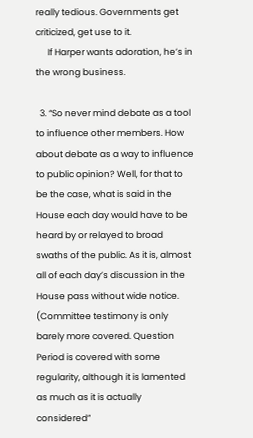really tedious. Governments get criticized, get use to it.
      If Harper wants adoration, he’s in the wrong business.

  3. “So never mind debate as a tool to influence other members. How about debate as a way to influence to public opinion? Well, for that to be the case, what is said in the House each day would have to be heard by or relayed to broad swaths of the public. As it is, almost all of each day’s discussion in the House pass without wide notice. (Committee testimony is only barely more covered. Question Period is covered with some regularity, although it is lamented as much as it is actually considered”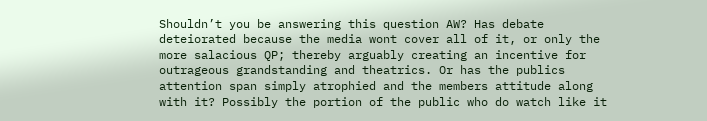Shouldn’t you be answering this question AW? Has debate deteiorated because the media wont cover all of it, or only the more salacious QP; thereby arguably creating an incentive for outrageous grandstanding and theatrics. Or has the publics attention span simply atrophied and the members attitude along with it? Possibly the portion of the public who do watch like it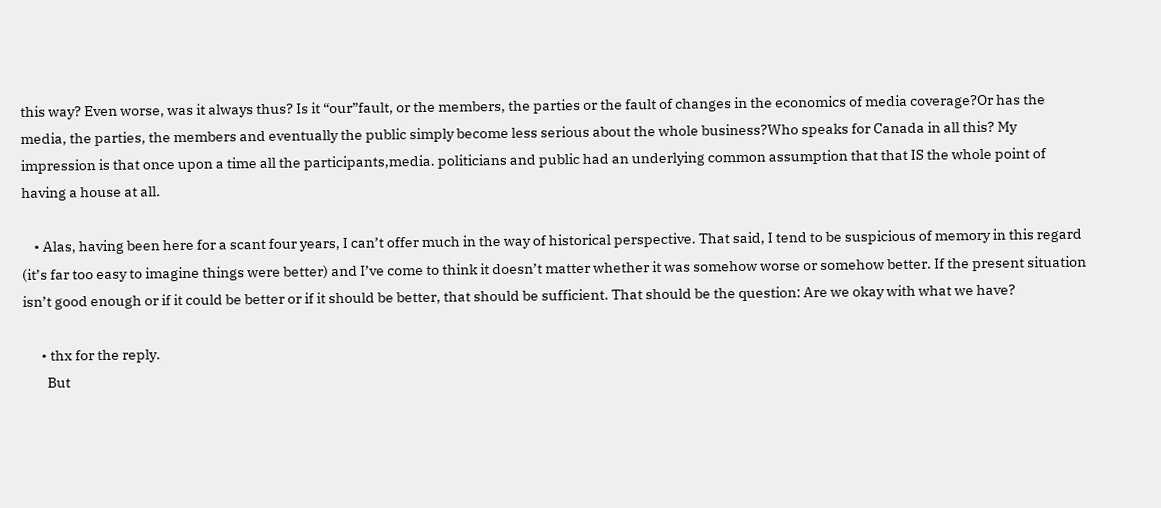this way? Even worse, was it always thus? Is it “our”fault, or the members, the parties or the fault of changes in the economics of media coverage?Or has the media, the parties, the members and eventually the public simply become less serious about the whole business?Who speaks for Canada in all this? My impression is that once upon a time all the participants,media. politicians and public had an underlying common assumption that that IS the whole point of having a house at all.

    • Alas, having been here for a scant four years, I can’t offer much in the way of historical perspective. That said, I tend to be suspicious of memory in this regard (it’s far too easy to imagine things were better) and I’ve come to think it doesn’t matter whether it was somehow worse or somehow better. If the present situation isn’t good enough or if it could be better or if it should be better, that should be sufficient. That should be the question: Are we okay with what we have?

      • thx for the reply.
        But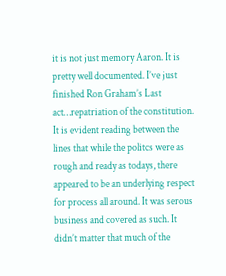it is not just memory Aaron. It is pretty well documented. I’ve just finished Ron Graham’s Last act…repatriation of the constitution. It is evident reading between the lines that while the politcs were as rough and ready as todays, there appeared to be an underlying respect for process all around. It was serous business and covered as such. It didn’t matter that much of the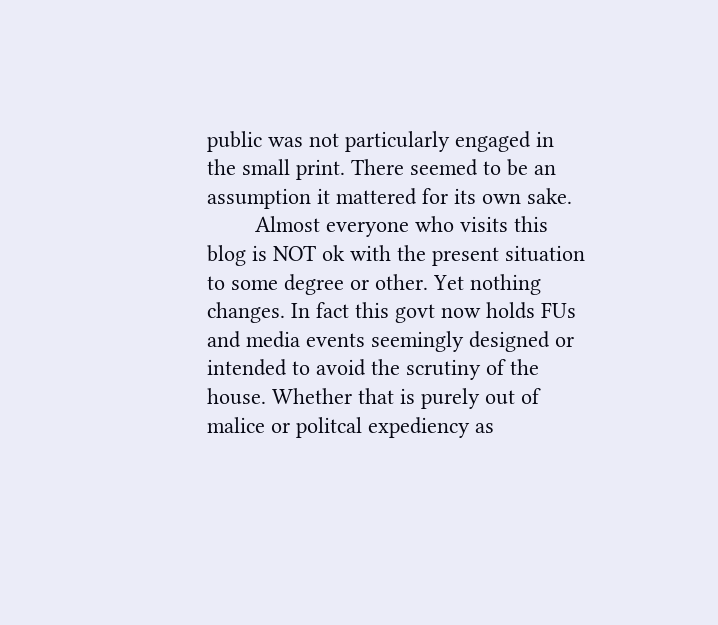public was not particularly engaged in the small print. There seemed to be an assumption it mattered for its own sake.
        Almost everyone who visits this blog is NOT ok with the present situation to some degree or other. Yet nothing changes. In fact this govt now holds FUs and media events seemingly designed or intended to avoid the scrutiny of the house. Whether that is purely out of malice or politcal expediency as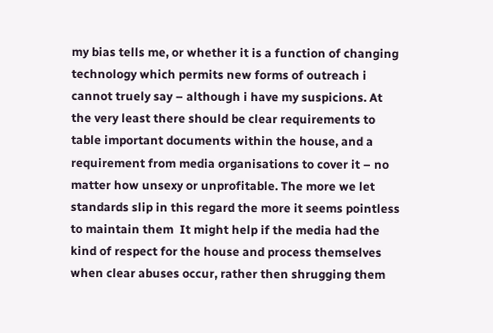my bias tells me, or whether it is a function of changing technology which permits new forms of outreach i cannot truely say – although i have my suspicions. At the very least there should be clear requirements to table important documents within the house, and a requirement from media organisations to cover it – no matter how unsexy or unprofitable. The more we let standards slip in this regard the more it seems pointless to maintain them  It might help if the media had the kind of respect for the house and process themselves when clear abuses occur, rather then shrugging them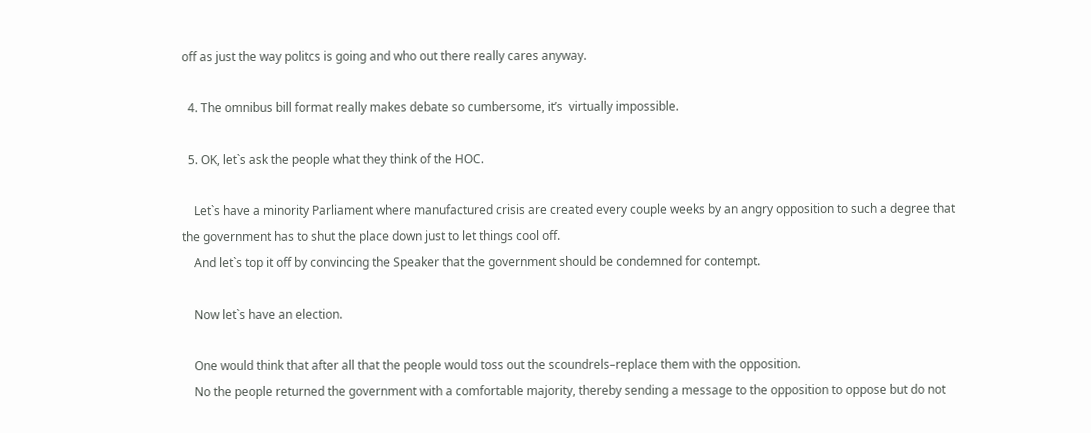off as just the way politcs is going and who out there really cares anyway.

  4. The omnibus bill format really makes debate so cumbersome, it’s  virtually impossible.

  5. OK, let`s ask the people what they think of the HOC.

    Let`s have a minority Parliament where manufactured crisis are created every couple weeks by an angry opposition to such a degree that the government has to shut the place down just to let things cool off.
    And let`s top it off by convincing the Speaker that the government should be condemned for contempt.

    Now let`s have an election.

    One would think that after all that the people would toss out the scoundrels–replace them with the opposition.
    No the people returned the government with a comfortable majority, thereby sending a message to the opposition to oppose but do not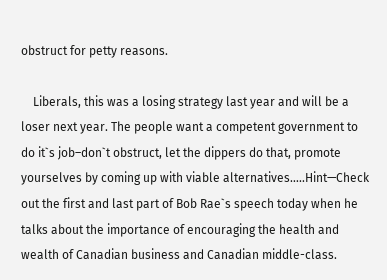obstruct for petty reasons.

    Liberals, this was a losing strategy last year and will be a loser next year. The people want a competent government to do it`s job–don`t obstruct, let the dippers do that, promote yourselves by coming up with viable alternatives…..Hint—Check out the first and last part of Bob Rae`s speech today when he talks about the importance of encouraging the health and wealth of Canadian business and Canadian middle-class.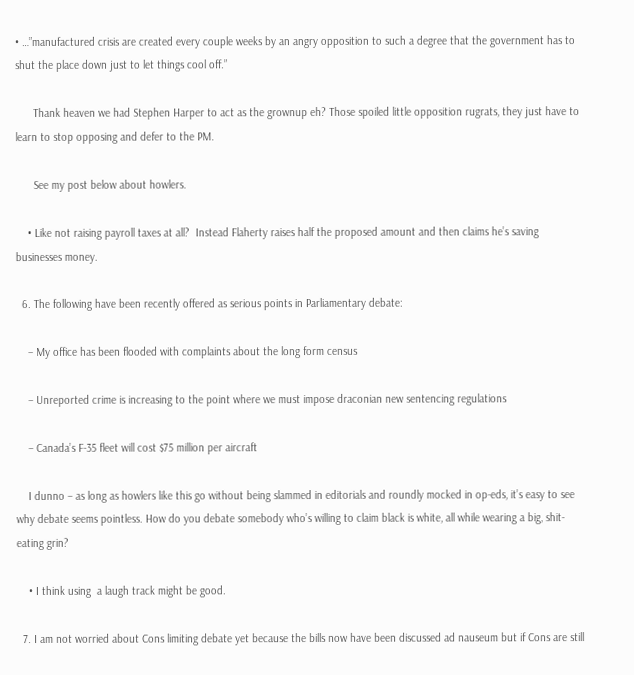• …”manufactured crisis are created every couple weeks by an angry opposition to such a degree that the government has to shut the place down just to let things cool off.”

      Thank heaven we had Stephen Harper to act as the grownup eh? Those spoiled little opposition rugrats, they just have to learn to stop opposing and defer to the PM.

      See my post below about howlers.

    • Like not raising payroll taxes at all?  Instead Flaherty raises half the proposed amount and then claims he’s saving businesses money.

  6. The following have been recently offered as serious points in Parliamentary debate:

    – My office has been flooded with complaints about the long form census

    – Unreported crime is increasing to the point where we must impose draconian new sentencing regulations

    – Canada’s F-35 fleet will cost $75 million per aircraft

    I dunno – as long as howlers like this go without being slammed in editorials and roundly mocked in op-eds, it’s easy to see why debate seems pointless. How do you debate somebody who’s willing to claim black is white, all while wearing a big, shit-eating grin?

    • I think using  a laugh track might be good.

  7. I am not worried about Cons limiting debate yet because the bills now have been discussed ad nauseum but if Cons are still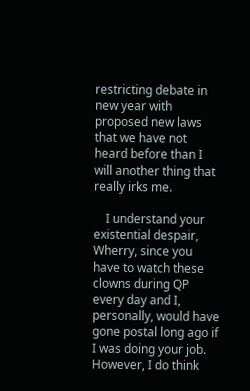restricting debate in new year with proposed new laws that we have not heard before than I will another thing that really irks me.

    I understand your existential despair, Wherry, since you have to watch these clowns during QP every day and I, personally, would have gone postal long ago if I was doing your job. However, I do think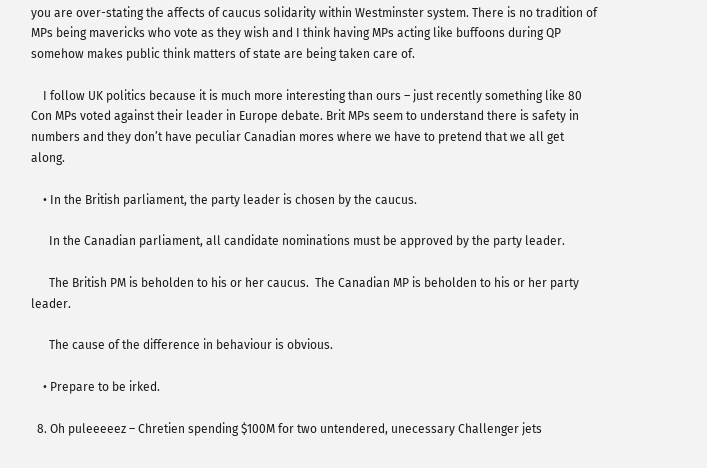you are over-stating the affects of caucus solidarity within Westminster system. There is no tradition of MPs being mavericks who vote as they wish and I think having MPs acting like buffoons during QP somehow makes public think matters of state are being taken care of.

    I follow UK politics because it is much more interesting than ours – just recently something like 80 Con MPs voted against their leader in Europe debate. Brit MPs seem to understand there is safety in numbers and they don’t have peculiar Canadian mores where we have to pretend that we all get along.

    • In the British parliament, the party leader is chosen by the caucus.

      In the Canadian parliament, all candidate nominations must be approved by the party leader.

      The British PM is beholden to his or her caucus.  The Canadian MP is beholden to his or her party leader.

      The cause of the difference in behaviour is obvious.

    • Prepare to be irked.

  8. Oh puleeeeez – Chretien spending $100M for two untendered, unecessary Challenger jets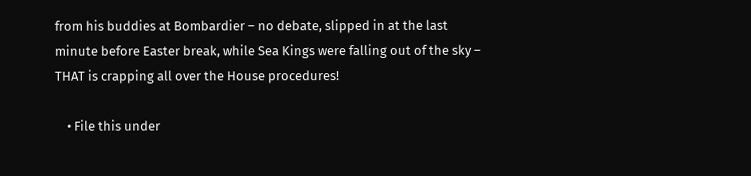from his buddies at Bombardier – no debate, slipped in at the last minute before Easter break, while Sea Kings were falling out of the sky – THAT is crapping all over the House procedures!

    • File this under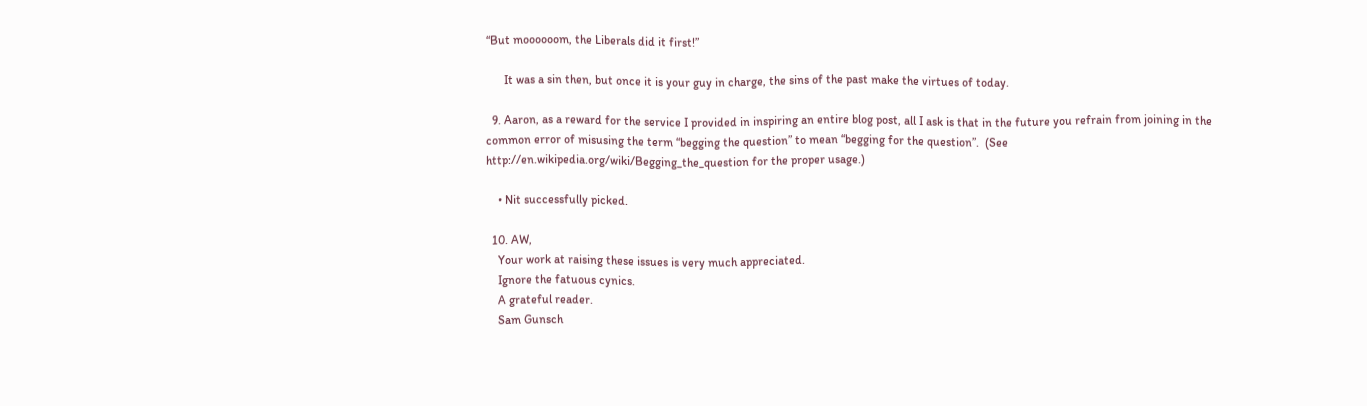“But moooooom, the Liberals did it first!”

      It was a sin then, but once it is your guy in charge, the sins of the past make the virtues of today.

  9. Aaron, as a reward for the service I provided in inspiring an entire blog post, all I ask is that in the future you refrain from joining in the common error of misusing the term “begging the question” to mean “begging for the question”.  (See http://en.wikipedia.org/wiki/Begging_the_question for the proper usage.)

    • Nit successfully picked.

  10. AW,
    Your work at raising these issues is very much appreciated.
    Ignore the fatuous cynics.
    A grateful reader.
    Sam Gunsch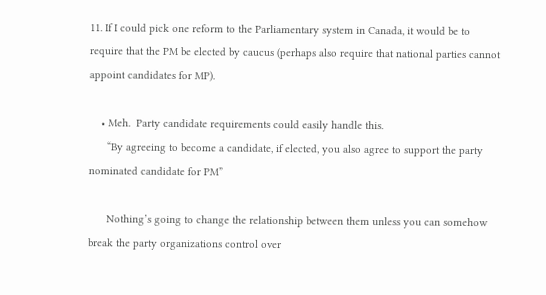11. If I could pick one reform to the Parliamentary system in Canada, it would be to require that the PM be elected by caucus (perhaps also require that national parties cannot appoint candidates for MP).

    • Meh.  Party candidate requirements could easily handle this.
      “By agreeing to become a candidate, if elected, you also agree to support the party nominated candidate for PM”

      Nothing’s going to change the relationship between them unless you can somehow break the party organizations control over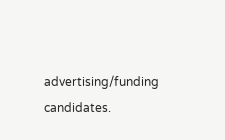advertising/funding candidates.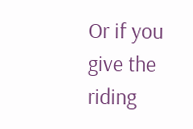Or if you give the riding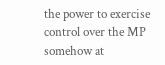the power to exercise control over the MP somehow at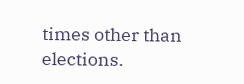times other than elections.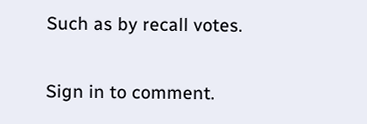Such as by recall votes.

Sign in to comment.